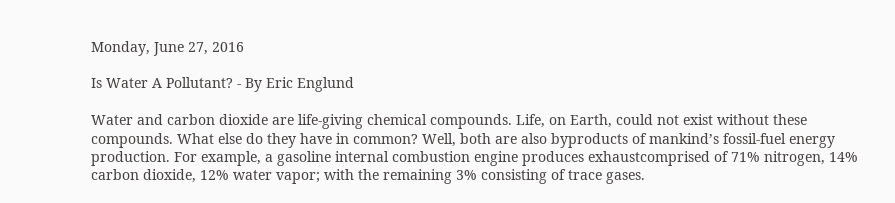Monday, June 27, 2016

Is Water A Pollutant? - By Eric Englund

Water and carbon dioxide are life-giving chemical compounds. Life, on Earth, could not exist without these compounds. What else do they have in common? Well, both are also byproducts of mankind’s fossil-fuel energy production. For example, a gasoline internal combustion engine produces exhaustcomprised of 71% nitrogen, 14% carbon dioxide, 12% water vapor; with the remaining 3% consisting of trace gases.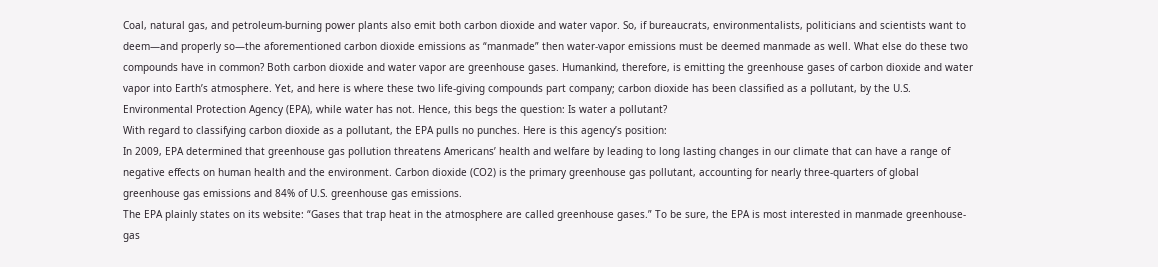Coal, natural gas, and petroleum-burning power plants also emit both carbon dioxide and water vapor. So, if bureaucrats, environmentalists, politicians and scientists want to deem—and properly so—the aforementioned carbon dioxide emissions as “manmade” then water-vapor emissions must be deemed manmade as well. What else do these two compounds have in common? Both carbon dioxide and water vapor are greenhouse gases. Humankind, therefore, is emitting the greenhouse gases of carbon dioxide and water vapor into Earth’s atmosphere. Yet, and here is where these two life-giving compounds part company; carbon dioxide has been classified as a pollutant, by the U.S. Environmental Protection Agency (EPA), while water has not. Hence, this begs the question: Is water a pollutant?
With regard to classifying carbon dioxide as a pollutant, the EPA pulls no punches. Here is this agency’s position:
In 2009, EPA determined that greenhouse gas pollution threatens Americans’ health and welfare by leading to long lasting changes in our climate that can have a range of negative effects on human health and the environment. Carbon dioxide (CO2) is the primary greenhouse gas pollutant, accounting for nearly three-quarters of global greenhouse gas emissions and 84% of U.S. greenhouse gas emissions.
The EPA plainly states on its website: “Gases that trap heat in the atmosphere are called greenhouse gases.” To be sure, the EPA is most interested in manmade greenhouse-gas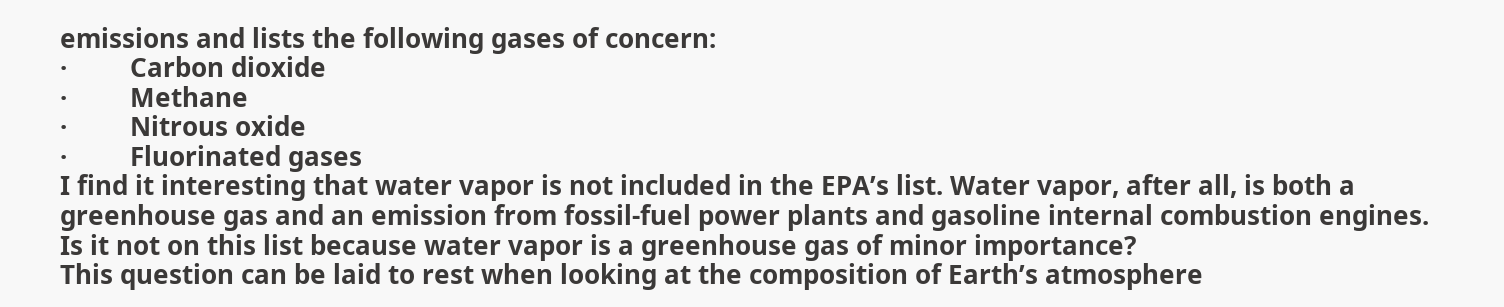emissions and lists the following gases of concern:
·         Carbon dioxide
·         Methane
·         Nitrous oxide
·         Fluorinated gases
I find it interesting that water vapor is not included in the EPA’s list. Water vapor, after all, is both a greenhouse gas and an emission from fossil-fuel power plants and gasoline internal combustion engines. Is it not on this list because water vapor is a greenhouse gas of minor importance?
This question can be laid to rest when looking at the composition of Earth’s atmosphere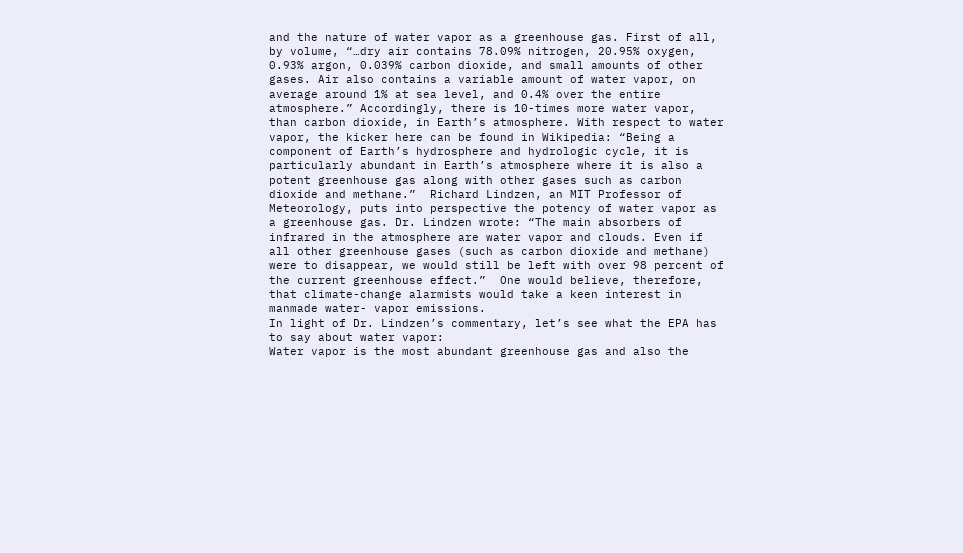and the nature of water vapor as a greenhouse gas. First of all, by volume, “…dry air contains 78.09% nitrogen, 20.95% oxygen, 0.93% argon, 0.039% carbon dioxide, and small amounts of other gases. Air also contains a variable amount of water vapor, on average around 1% at sea level, and 0.4% over the entire atmosphere.” Accordingly, there is 10-times more water vapor, than carbon dioxide, in Earth’s atmosphere. With respect to water vapor, the kicker here can be found in Wikipedia: “Being a component of Earth’s hydrosphere and hydrologic cycle, it is particularly abundant in Earth’s atmosphere where it is also a potent greenhouse gas along with other gases such as carbon dioxide and methane.”  Richard Lindzen, an MIT Professor of Meteorology, puts into perspective the potency of water vapor as a greenhouse gas. Dr. Lindzen wrote: “The main absorbers of infrared in the atmosphere are water vapor and clouds. Even if all other greenhouse gases (such as carbon dioxide and methane) were to disappear, we would still be left with over 98 percent of the current greenhouse effect.”  One would believe, therefore, that climate-change alarmists would take a keen interest in manmade water- vapor emissions.
In light of Dr. Lindzen’s commentary, let’s see what the EPA has to say about water vapor:
Water vapor is the most abundant greenhouse gas and also the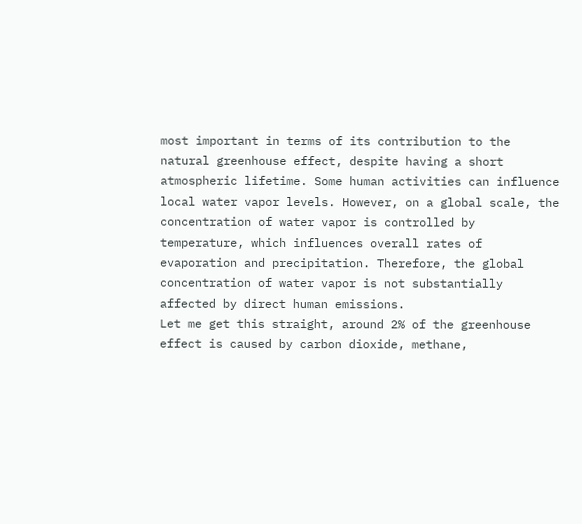most important in terms of its contribution to the natural greenhouse effect, despite having a short atmospheric lifetime. Some human activities can influence local water vapor levels. However, on a global scale, the concentration of water vapor is controlled by temperature, which influences overall rates of evaporation and precipitation. Therefore, the global concentration of water vapor is not substantially affected by direct human emissions.
Let me get this straight, around 2% of the greenhouse effect is caused by carbon dioxide, methane,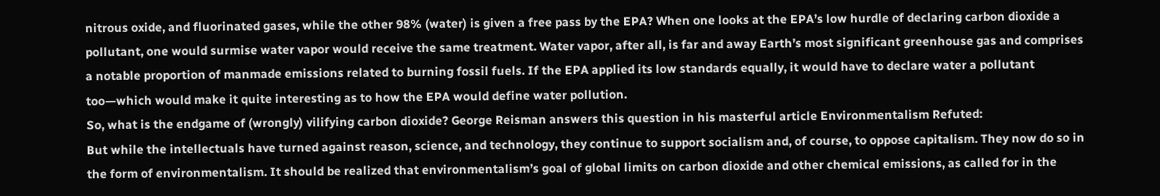nitrous oxide, and fluorinated gases, while the other 98% (water) is given a free pass by the EPA? When one looks at the EPA’s low hurdle of declaring carbon dioxide a pollutant, one would surmise water vapor would receive the same treatment. Water vapor, after all, is far and away Earth’s most significant greenhouse gas and comprises a notable proportion of manmade emissions related to burning fossil fuels. If the EPA applied its low standards equally, it would have to declare water a pollutant too—which would make it quite interesting as to how the EPA would define water pollution.
So, what is the endgame of (wrongly) vilifying carbon dioxide? George Reisman answers this question in his masterful article Environmentalism Refuted:
But while the intellectuals have turned against reason, science, and technology, they continue to support socialism and, of course, to oppose capitalism. They now do so in the form of environmentalism. It should be realized that environmentalism’s goal of global limits on carbon dioxide and other chemical emissions, as called for in the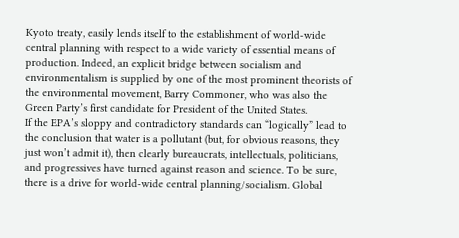Kyoto treaty, easily lends itself to the establishment of world-wide central planning with respect to a wide variety of essential means of production. Indeed, an explicit bridge between socialism and environmentalism is supplied by one of the most prominent theorists of the environmental movement, Barry Commoner, who was also the Green Party’s first candidate for President of the United States.
If the EPA’s sloppy and contradictory standards can “logically” lead to the conclusion that water is a pollutant (but, for obvious reasons, they just won’t admit it), then clearly bureaucrats, intellectuals, politicians, and progressives have turned against reason and science. To be sure, there is a drive for world-wide central planning/socialism. Global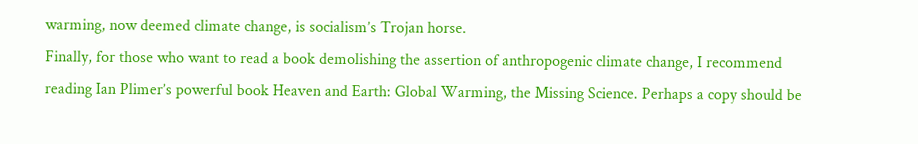warming, now deemed climate change, is socialism’s Trojan horse.
Finally, for those who want to read a book demolishing the assertion of anthropogenic climate change, I recommend reading Ian Plimer’s powerful book Heaven and Earth: Global Warming, the Missing Science. Perhaps a copy should be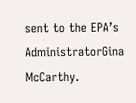sent to the EPA’s AdministratorGina McCarthy.